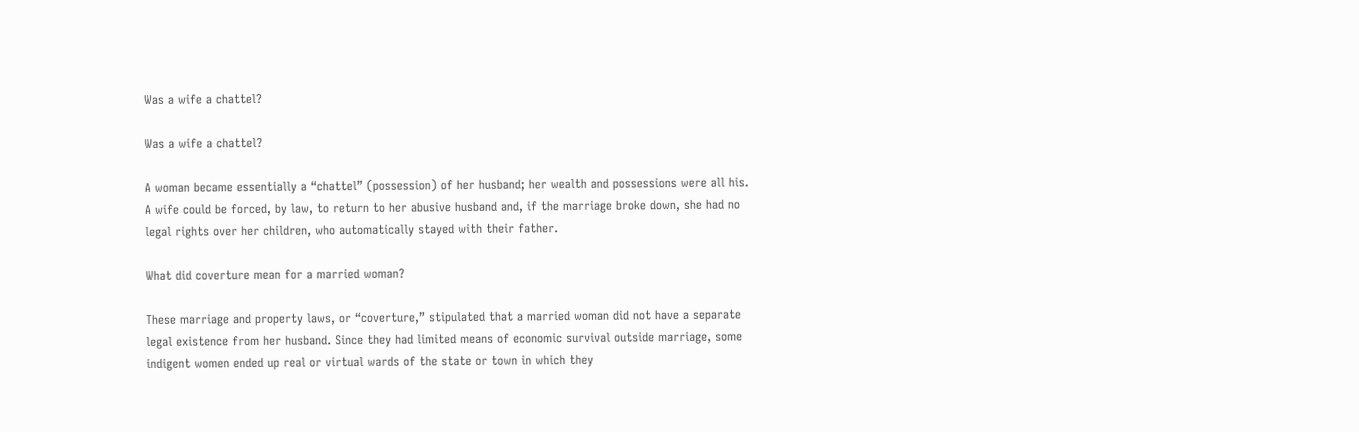Was a wife a chattel?

Was a wife a chattel?

A woman became essentially a “chattel” (possession) of her husband; her wealth and possessions were all his. A wife could be forced, by law, to return to her abusive husband and, if the marriage broke down, she had no legal rights over her children, who automatically stayed with their father.

What did coverture mean for a married woman?

These marriage and property laws, or “coverture,” stipulated that a married woman did not have a separate legal existence from her husband. Since they had limited means of economic survival outside marriage, some indigent women ended up real or virtual wards of the state or town in which they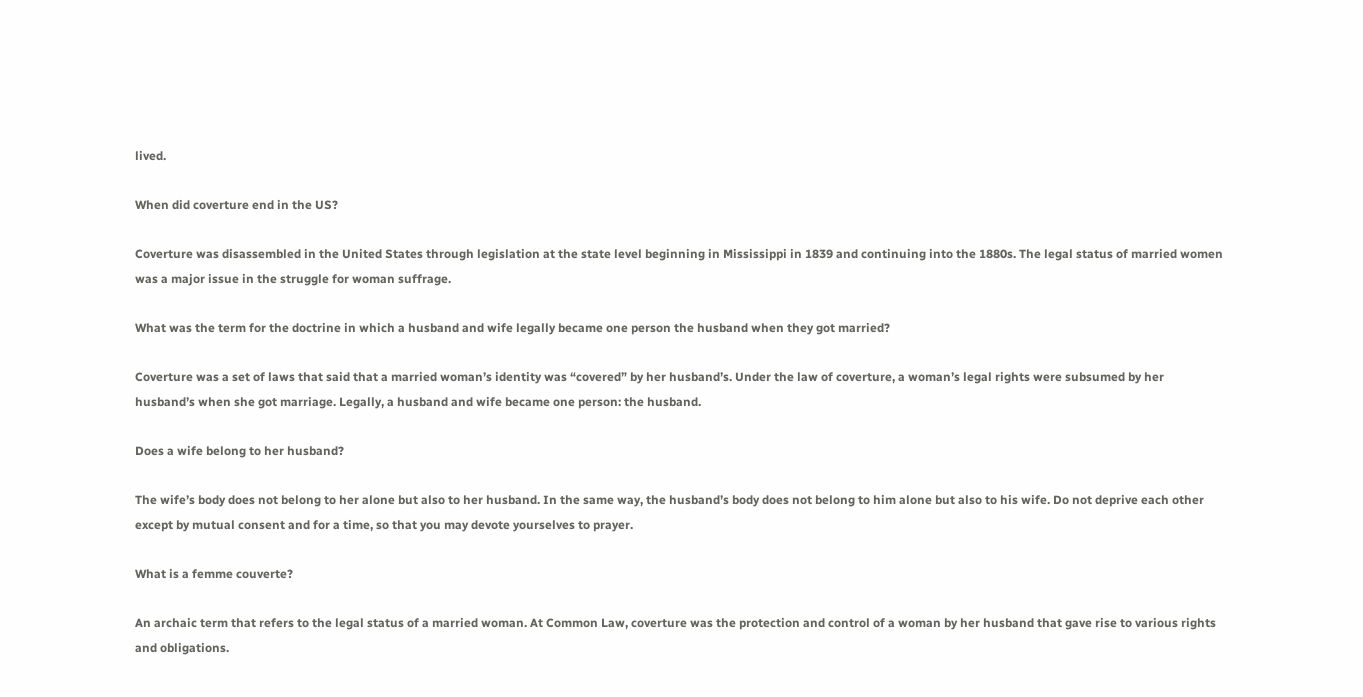lived.

When did coverture end in the US?

Coverture was disassembled in the United States through legislation at the state level beginning in Mississippi in 1839 and continuing into the 1880s. The legal status of married women was a major issue in the struggle for woman suffrage.

What was the term for the doctrine in which a husband and wife legally became one person the husband when they got married?

Coverture was a set of laws that said that a married woman’s identity was “covered” by her husband’s. Under the law of coverture, a woman’s legal rights were subsumed by her husband’s when she got marriage. Legally, a husband and wife became one person: the husband.

Does a wife belong to her husband?

The wife’s body does not belong to her alone but also to her husband. In the same way, the husband’s body does not belong to him alone but also to his wife. Do not deprive each other except by mutual consent and for a time, so that you may devote yourselves to prayer.

What is a femme couverte?

An archaic term that refers to the legal status of a married woman. At Common Law, coverture was the protection and control of a woman by her husband that gave rise to various rights and obligations.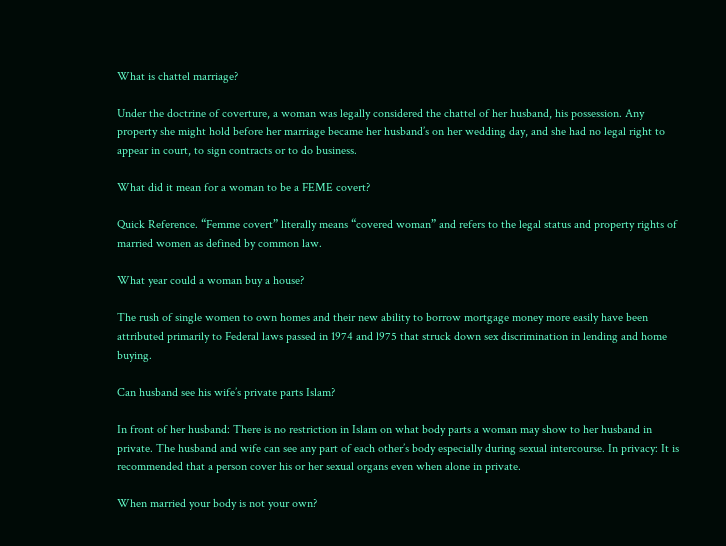What is chattel marriage?

Under the doctrine of coverture, a woman was legally considered the chattel of her husband, his possession. Any property she might hold before her marriage became her husband’s on her wedding day, and she had no legal right to appear in court, to sign contracts or to do business.

What did it mean for a woman to be a FEME covert?

Quick Reference. “Femme covert” literally means “covered woman” and refers to the legal status and property rights of married women as defined by common law.

What year could a woman buy a house?

The rush of single women to own homes and their new ability to borrow mortgage money more easily have been attributed primarily to Federal laws passed in 1974 and l975 that struck down sex discrimination in lending and home buying.

Can husband see his wife’s private parts Islam?

In front of her husband: There is no restriction in Islam on what body parts a woman may show to her husband in private. The husband and wife can see any part of each other’s body especially during sexual intercourse. In privacy: It is recommended that a person cover his or her sexual organs even when alone in private.

When married your body is not your own?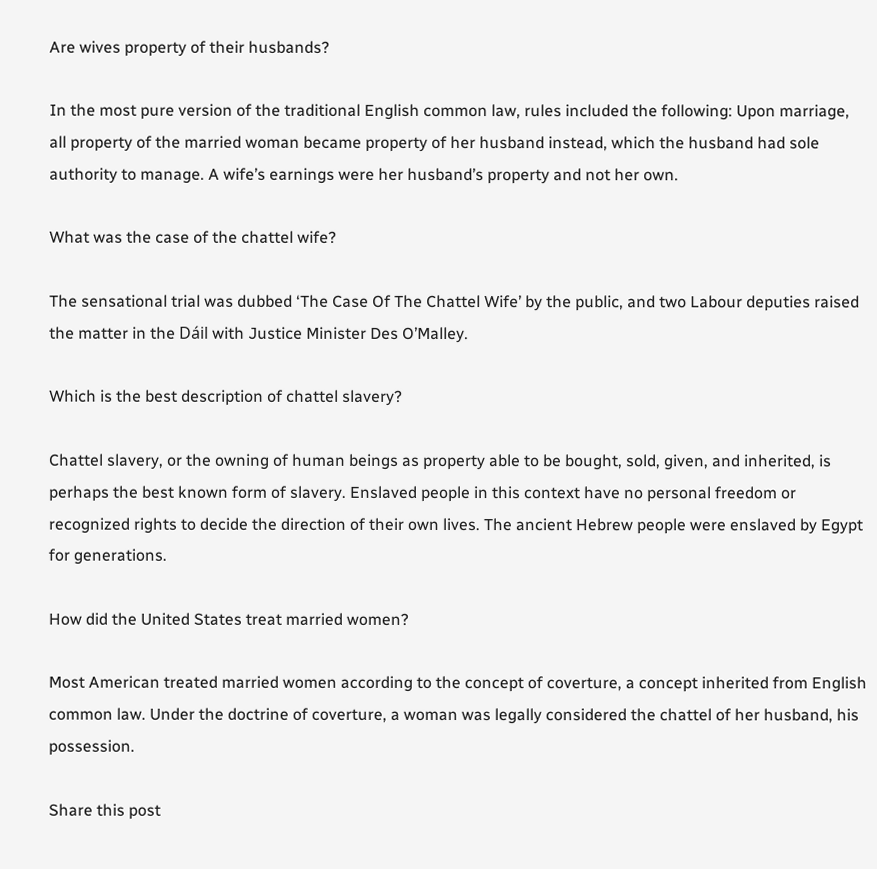Are wives property of their husbands?

In the most pure version of the traditional English common law, rules included the following: Upon marriage, all property of the married woman became property of her husband instead, which the husband had sole authority to manage. A wife’s earnings were her husband’s property and not her own.

What was the case of the chattel wife?

The sensational trial was dubbed ‘The Case Of The Chattel Wife’ by the public, and two Labour deputies raised the matter in the Dáil with Justice Minister Des O’Malley.

Which is the best description of chattel slavery?

Chattel slavery, or the owning of human beings as property able to be bought, sold, given, and inherited, is perhaps the best known form of slavery. Enslaved people in this context have no personal freedom or recognized rights to decide the direction of their own lives. The ancient Hebrew people were enslaved by Egypt for generations.

How did the United States treat married women?

Most American treated married women according to the concept of coverture, a concept inherited from English common law. Under the doctrine of coverture, a woman was legally considered the chattel of her husband, his possession.

Share this post